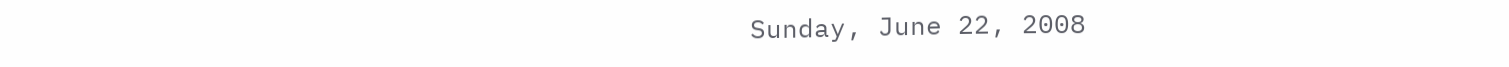Sunday, June 22, 2008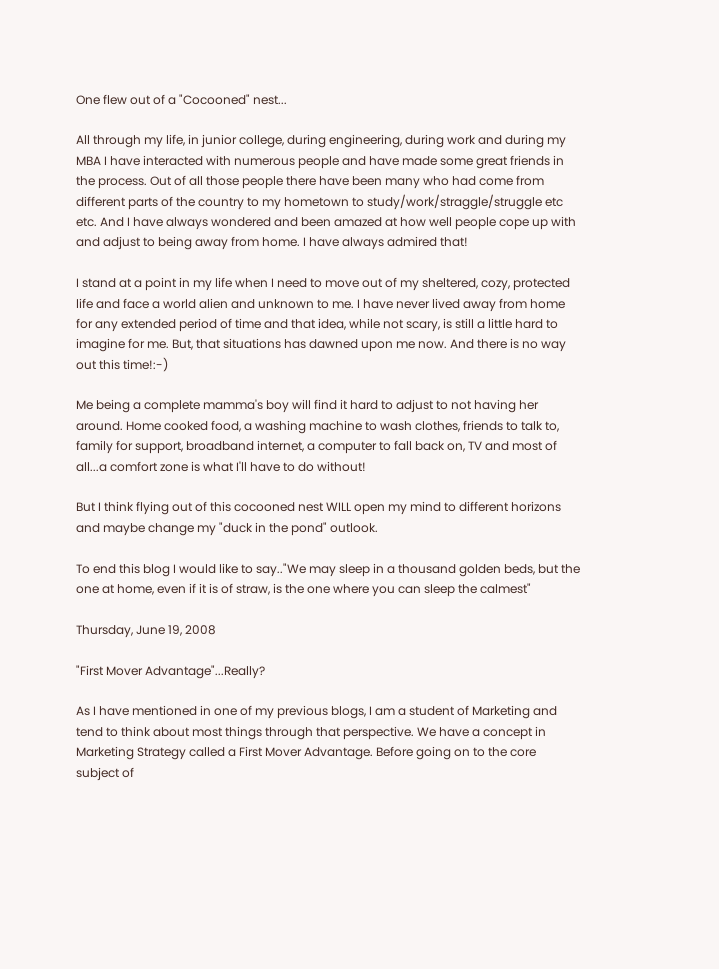One flew out of a "Cocooned" nest...

All through my life, in junior college, during engineering, during work and during my MBA I have interacted with numerous people and have made some great friends in the process. Out of all those people there have been many who had come from different parts of the country to my hometown to study/work/straggle/struggle etc etc. And I have always wondered and been amazed at how well people cope up with and adjust to being away from home. I have always admired that!

I stand at a point in my life when I need to move out of my sheltered, cozy, protected life and face a world alien and unknown to me. I have never lived away from home for any extended period of time and that idea, while not scary, is still a little hard to imagine for me. But, that situations has dawned upon me now. And there is no way out this time!:-)

Me being a complete mamma's boy will find it hard to adjust to not having her around. Home cooked food, a washing machine to wash clothes, friends to talk to, family for support, broadband internet, a computer to fall back on, TV and most of all...a comfort zone is what I'll have to do without!

But I think flying out of this cocooned nest WILL open my mind to different horizons and maybe change my "duck in the pond" outlook.

To end this blog I would like to say.."We may sleep in a thousand golden beds, but the one at home, even if it is of straw, is the one where you can sleep the calmest"

Thursday, June 19, 2008

"First Mover Advantage"...Really?

As I have mentioned in one of my previous blogs, I am a student of Marketing and tend to think about most things through that perspective. We have a concept in Marketing Strategy called a First Mover Advantage. Before going on to the core subject of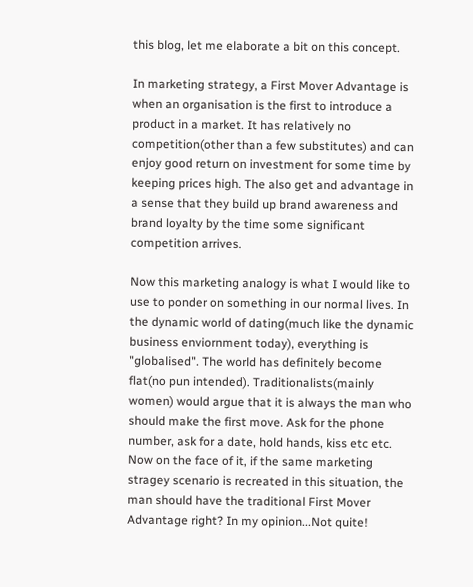this blog, let me elaborate a bit on this concept.

In marketing strategy, a First Mover Advantage is when an organisation is the first to introduce a product in a market. It has relatively no competition(other than a few substitutes) and can enjoy good return on investment for some time by keeping prices high. The also get and advantage in a sense that they build up brand awareness and brand loyalty by the time some significant competition arrives.

Now this marketing analogy is what I would like to use to ponder on something in our normal lives. In the dynamic world of dating(much like the dynamic business enviornment today), everything is "globalised". The world has definitely become flat(no pun intended). Traditionalists(mainly women) would argue that it is always the man who should make the first move. Ask for the phone number, ask for a date, hold hands, kiss etc etc. Now on the face of it, if the same marketing stragey scenario is recreated in this situation, the man should have the traditional First Mover Advantage right? In my opinion...Not quite!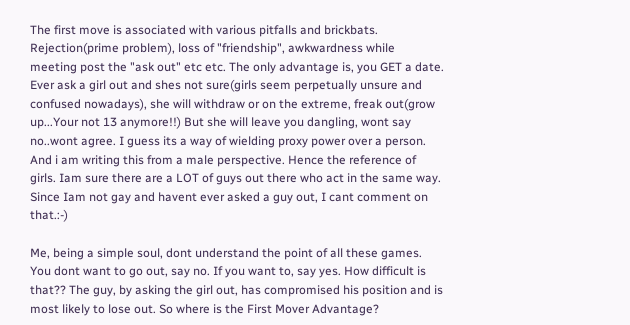The first move is associated with various pitfalls and brickbats. Rejection(prime problem), loss of "friendship", awkwardness while meeting post the "ask out" etc etc. The only advantage is, you GET a date. Ever ask a girl out and shes not sure(girls seem perpetually unsure and confused nowadays), she will withdraw or on the extreme, freak out(grow up...Your not 13 anymore!!) But she will leave you dangling, wont say no..wont agree. I guess its a way of wielding proxy power over a person. And i am writing this from a male perspective. Hence the reference of girls. Iam sure there are a LOT of guys out there who act in the same way. Since Iam not gay and havent ever asked a guy out, I cant comment on that.:-)

Me, being a simple soul, dont understand the point of all these games. You dont want to go out, say no. If you want to, say yes. How difficult is that?? The guy, by asking the girl out, has compromised his position and is most likely to lose out. So where is the First Mover Advantage?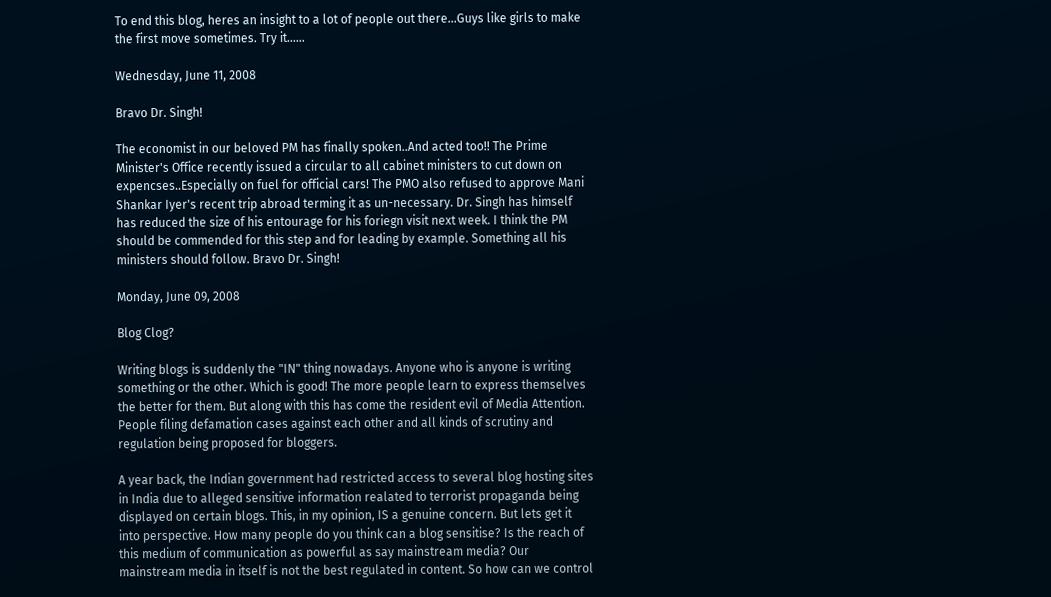To end this blog, heres an insight to a lot of people out there...Guys like girls to make the first move sometimes. Try it......

Wednesday, June 11, 2008

Bravo Dr. Singh!

The economist in our beloved PM has finally spoken..And acted too!! The Prime Minister's Office recently issued a circular to all cabinet ministers to cut down on expencses..Especially on fuel for official cars! The PMO also refused to approve Mani Shankar Iyer's recent trip abroad terming it as un-necessary. Dr. Singh has himself has reduced the size of his entourage for his foriegn visit next week. I think the PM should be commended for this step and for leading by example. Something all his ministers should follow. Bravo Dr. Singh!

Monday, June 09, 2008

Blog Clog?

Writing blogs is suddenly the "IN" thing nowadays. Anyone who is anyone is writing something or the other. Which is good! The more people learn to express themselves the better for them. But along with this has come the resident evil of Media Attention. People filing defamation cases against each other and all kinds of scrutiny and regulation being proposed for bloggers.

A year back, the Indian government had restricted access to several blog hosting sites in India due to alleged sensitive information realated to terrorist propaganda being displayed on certain blogs. This, in my opinion, IS a genuine concern. But lets get it into perspective. How many people do you think can a blog sensitise? Is the reach of this medium of communication as powerful as say mainstream media? Our mainstream media in itself is not the best regulated in content. So how can we control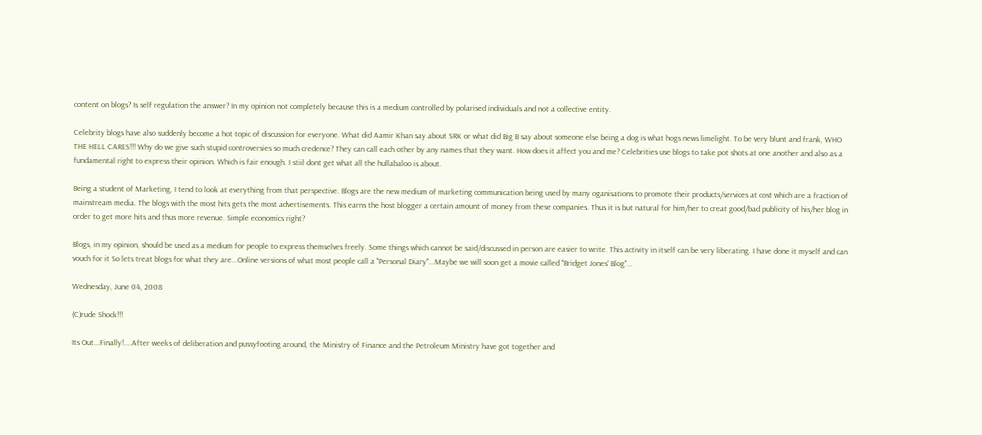content on blogs? Is self regulation the answer? In my opinion not completely because this is a medium controlled by polarised individuals and not a collective entity.

Celebrity blogs have also suddenly become a hot topic of discussion for everyone. What did Aamir Khan say about SRK or what did Big B say about someone else being a dog is what hogs news limelight. To be very blunt and frank, WHO THE HELL CARES!!! Why do we give such stupid controversies so much credence? They can call each other by any names that they want. How does it affect you and me? Celebrities use blogs to take pot shots at one another and also as a fundamental right to express their opinion. Which is fair enough. I stiil dont get what all the hullabaloo is about.

Being a student of Marketing, I tend to look at everything from that perspective. Blogs are the new medium of marketing communication being used by many oganisations to promote their products/services at cost which are a fraction of mainstream media. The blogs with the most hits gets the most advertisements. This earns the host blogger a certain amount of money from these companies. Thus it is but natural for him/her to creat good/bad publicity of his/her blog in order to get more hits and thus more revenue. Simple economics right?

Blogs, in my opinion, should be used as a medium for people to express themselves freely. Some things which cannot be said/discussed in person are easier to write. This activity in itself can be very liberating. I have done it myself and can vouch for it So lets treat blogs for what they are...Online versions of what most people call a "Personal Diary"...Maybe we will soon get a movie called "Bridget Jones' Blog"...

Wednesday, June 04, 2008

(C)rude Shock!!!

Its Out...Finally!....After weeks of deliberation and pussyfooting around, the Ministry of Finance and the Petroleum Ministry have got together and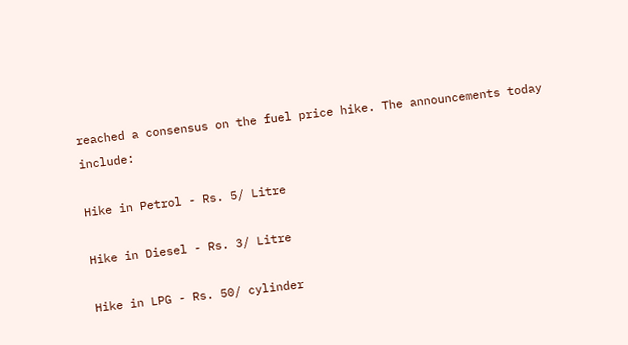reached a consensus on the fuel price hike. The announcements today include:

Hike in Petrol - Rs. 5/ Litre

Hike in Diesel - Rs. 3/ Litre

Hike in LPG - Rs. 50/ cylinder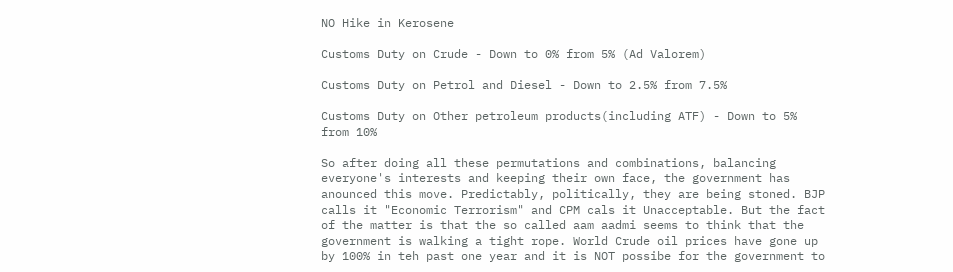NO Hike in Kerosene

Customs Duty on Crude - Down to 0% from 5% (Ad Valorem)

Customs Duty on Petrol and Diesel - Down to 2.5% from 7.5%

Customs Duty on Other petroleum products(including ATF) - Down to 5% from 10%

So after doing all these permutations and combinations, balancing everyone's interests and keeping their own face, the government has anounced this move. Predictably, politically, they are being stoned. BJP calls it "Economic Terrorism" and CPM cals it Unacceptable. But the fact of the matter is that the so called aam aadmi seems to think that the government is walking a tight rope. World Crude oil prices have gone up by 100% in teh past one year and it is NOT possibe for the government to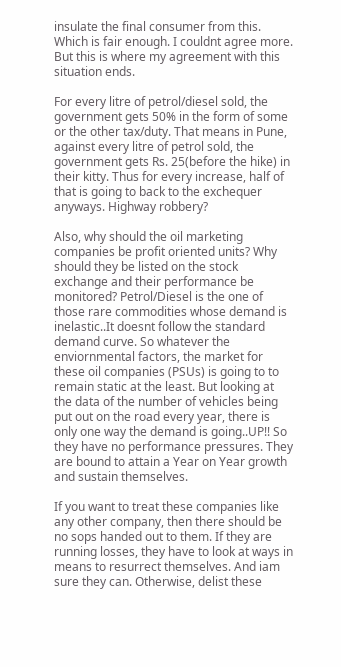insulate the final consumer from this. Which is fair enough. I couldnt agree more. But this is where my agreement with this situation ends.

For every litre of petrol/diesel sold, the government gets 50% in the form of some or the other tax/duty. That means in Pune, against every litre of petrol sold, the government gets Rs. 25(before the hike) in their kitty. Thus for every increase, half of that is going to back to the exchequer anyways. Highway robbery?

Also, why should the oil marketing companies be profit oriented units? Why should they be listed on the stock exchange and their performance be monitored? Petrol/Diesel is the one of those rare commodities whose demand is inelastic..It doesnt follow the standard demand curve. So whatever the enviornmental factors, the market for these oil companies (PSUs) is going to to remain static at the least. But looking at the data of the number of vehicles being put out on the road every year, there is only one way the demand is going..UP!! So they have no performance pressures. They are bound to attain a Year on Year growth and sustain themselves.

If you want to treat these companies like any other company, then there should be no sops handed out to them. If they are running losses, they have to look at ways in means to resurrect themselves. And iam sure they can. Otherwise, delist these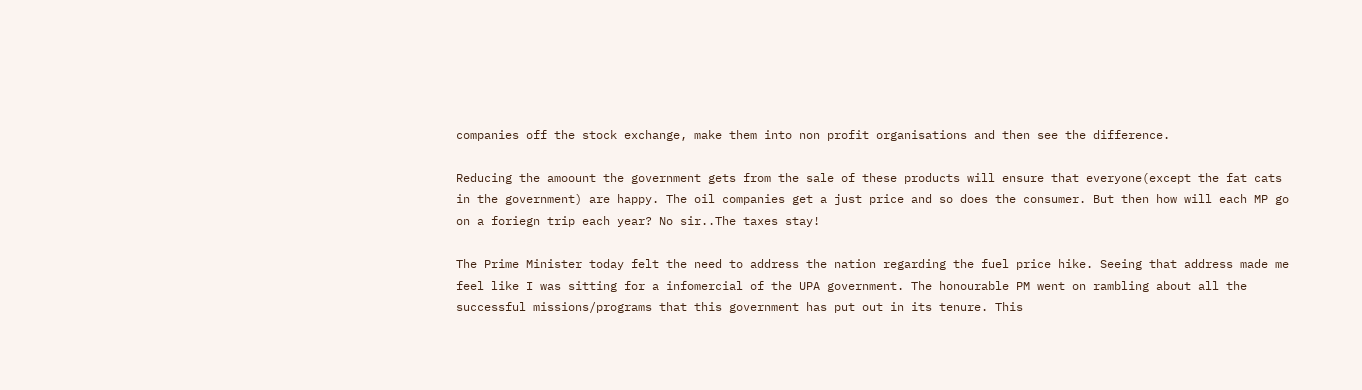companies off the stock exchange, make them into non profit organisations and then see the difference.

Reducing the amoount the government gets from the sale of these products will ensure that everyone(except the fat cats in the government) are happy. The oil companies get a just price and so does the consumer. But then how will each MP go on a foriegn trip each year? No sir..The taxes stay!

The Prime Minister today felt the need to address the nation regarding the fuel price hike. Seeing that address made me feel like I was sitting for a infomercial of the UPA government. The honourable PM went on rambling about all the successful missions/programs that this government has put out in its tenure. This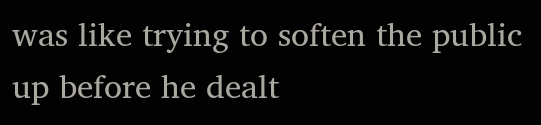was like trying to soften the public up before he dealt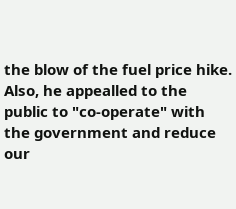the blow of the fuel price hike. Also, he appealled to the public to "co-operate" with the government and reduce our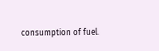consumption of fuel.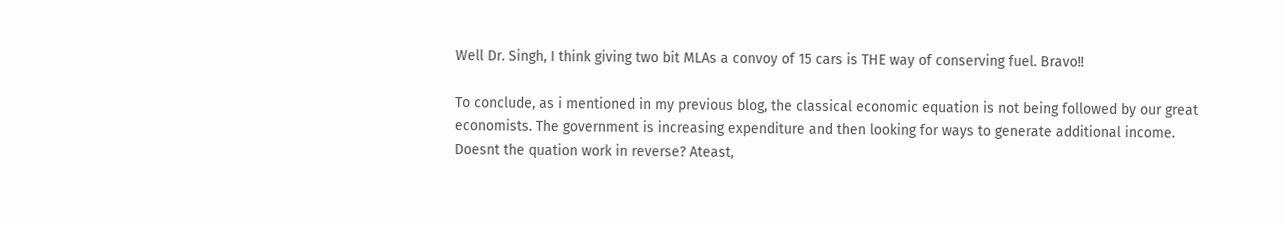Well Dr. Singh, I think giving two bit MLAs a convoy of 15 cars is THE way of conserving fuel. Bravo!!

To conclude, as i mentioned in my previous blog, the classical economic equation is not being followed by our great economists. The government is increasing expenditure and then looking for ways to generate additional income. Doesnt the quation work in reverse? Ateast,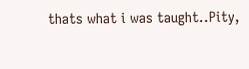thats what i was taught..Pity,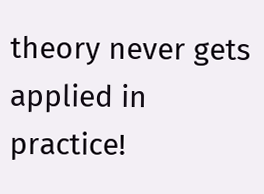theory never gets applied in practice!